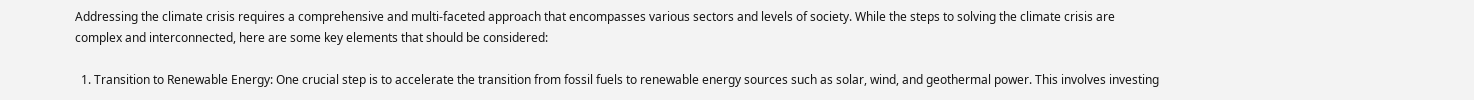Addressing the climate crisis requires a comprehensive and multi-faceted approach that encompasses various sectors and levels of society. While the steps to solving the climate crisis are complex and interconnected, here are some key elements that should be considered:

  1. Transition to Renewable Energy: One crucial step is to accelerate the transition from fossil fuels to renewable energy sources such as solar, wind, and geothermal power. This involves investing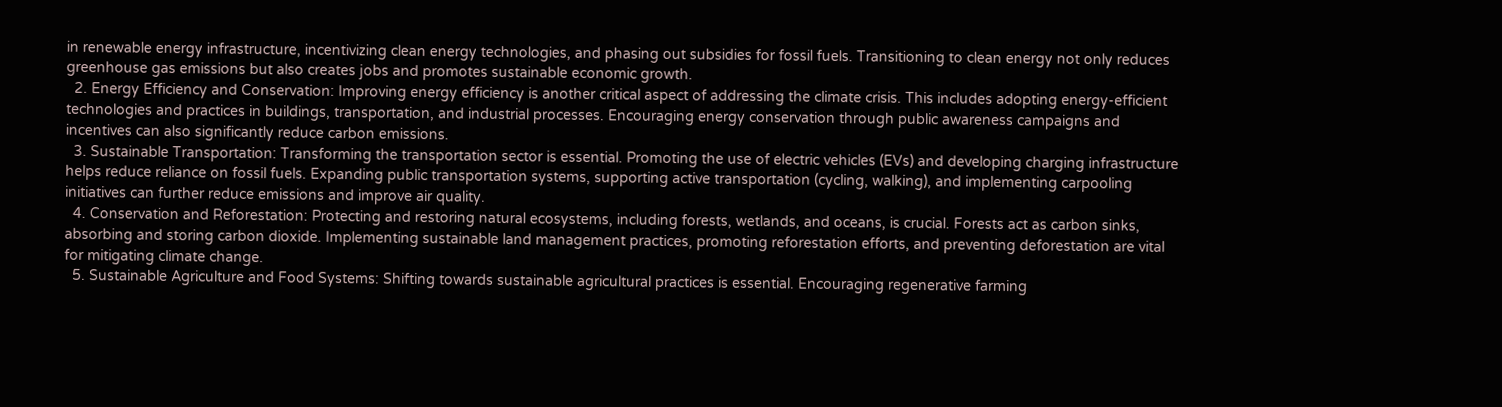in renewable energy infrastructure, incentivizing clean energy technologies, and phasing out subsidies for fossil fuels. Transitioning to clean energy not only reduces greenhouse gas emissions but also creates jobs and promotes sustainable economic growth.
  2. Energy Efficiency and Conservation: Improving energy efficiency is another critical aspect of addressing the climate crisis. This includes adopting energy-efficient technologies and practices in buildings, transportation, and industrial processes. Encouraging energy conservation through public awareness campaigns and incentives can also significantly reduce carbon emissions.
  3. Sustainable Transportation: Transforming the transportation sector is essential. Promoting the use of electric vehicles (EVs) and developing charging infrastructure helps reduce reliance on fossil fuels. Expanding public transportation systems, supporting active transportation (cycling, walking), and implementing carpooling initiatives can further reduce emissions and improve air quality.
  4. Conservation and Reforestation: Protecting and restoring natural ecosystems, including forests, wetlands, and oceans, is crucial. Forests act as carbon sinks, absorbing and storing carbon dioxide. Implementing sustainable land management practices, promoting reforestation efforts, and preventing deforestation are vital for mitigating climate change.
  5. Sustainable Agriculture and Food Systems: Shifting towards sustainable agricultural practices is essential. Encouraging regenerative farming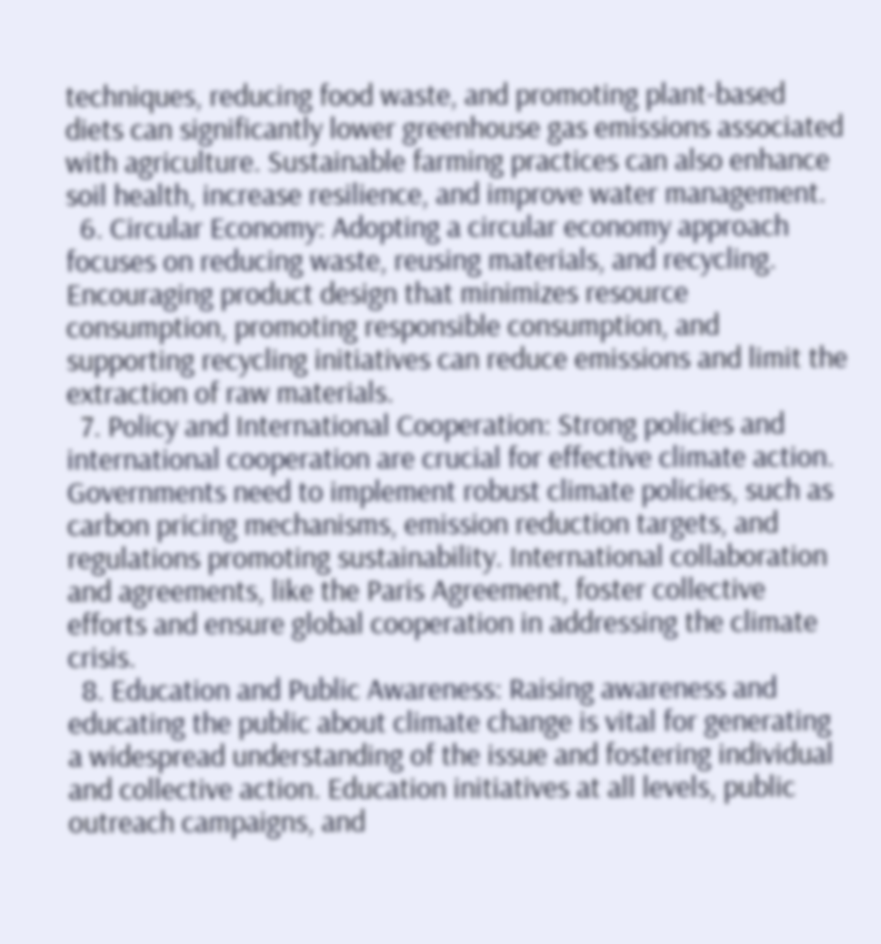techniques, reducing food waste, and promoting plant-based diets can significantly lower greenhouse gas emissions associated with agriculture. Sustainable farming practices can also enhance soil health, increase resilience, and improve water management.
  6. Circular Economy: Adopting a circular economy approach focuses on reducing waste, reusing materials, and recycling. Encouraging product design that minimizes resource consumption, promoting responsible consumption, and supporting recycling initiatives can reduce emissions and limit the extraction of raw materials.
  7. Policy and International Cooperation: Strong policies and international cooperation are crucial for effective climate action. Governments need to implement robust climate policies, such as carbon pricing mechanisms, emission reduction targets, and regulations promoting sustainability. International collaboration and agreements, like the Paris Agreement, foster collective efforts and ensure global cooperation in addressing the climate crisis.
  8. Education and Public Awareness: Raising awareness and educating the public about climate change is vital for generating a widespread understanding of the issue and fostering individual and collective action. Education initiatives at all levels, public outreach campaigns, and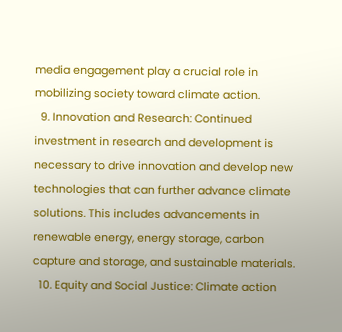media engagement play a crucial role in mobilizing society toward climate action.
  9. Innovation and Research: Continued investment in research and development is necessary to drive innovation and develop new technologies that can further advance climate solutions. This includes advancements in renewable energy, energy storage, carbon capture and storage, and sustainable materials.
  10. Equity and Social Justice: Climate action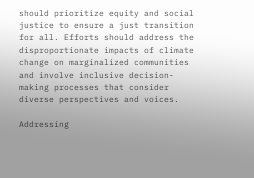should prioritize equity and social justice to ensure a just transition for all. Efforts should address the disproportionate impacts of climate change on marginalized communities and involve inclusive decision-making processes that consider diverse perspectives and voices.

Addressing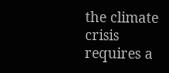the climate crisis requires a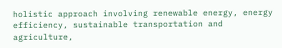holistic approach involving renewable energy, energy efficiency, sustainable transportation and agriculture,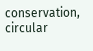conservation, circular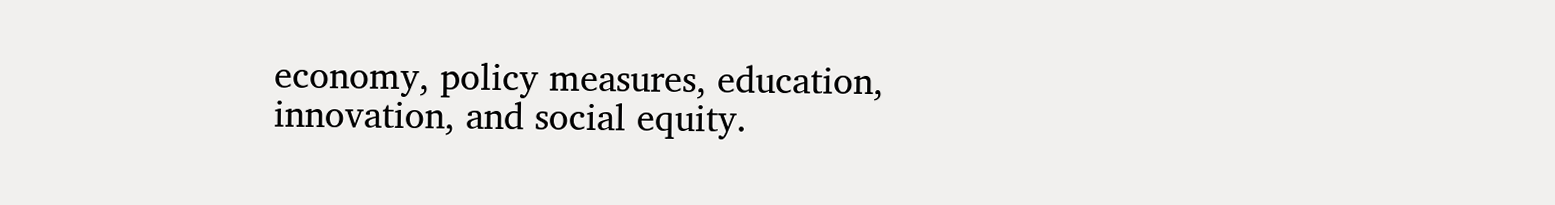economy, policy measures, education, innovation, and social equity.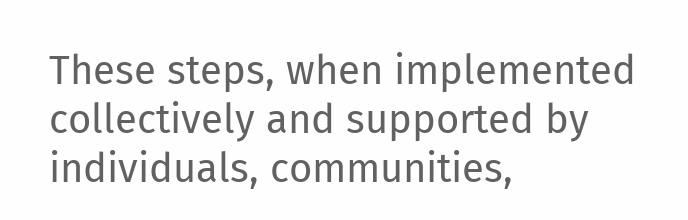These steps, when implemented collectively and supported by individuals, communities,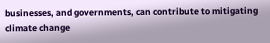businesses, and governments, can contribute to mitigating climate change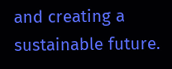and creating a sustainable future.